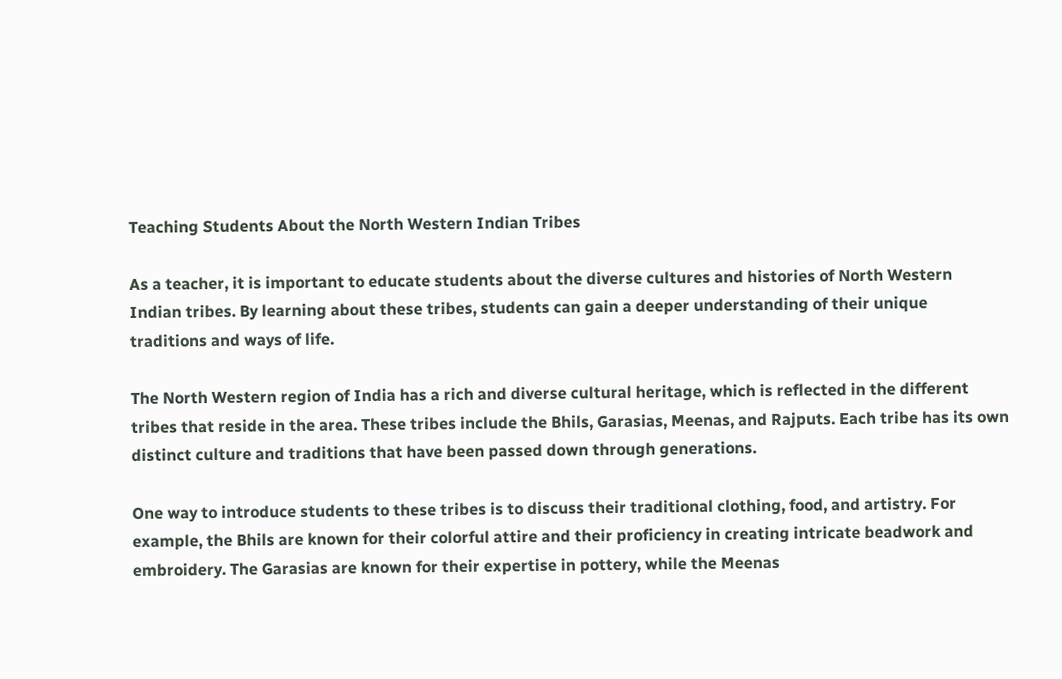Teaching Students About the North Western Indian Tribes

As a teacher, it is important to educate students about the diverse cultures and histories of North Western Indian tribes. By learning about these tribes, students can gain a deeper understanding of their unique traditions and ways of life.

The North Western region of India has a rich and diverse cultural heritage, which is reflected in the different tribes that reside in the area. These tribes include the Bhils, Garasias, Meenas, and Rajputs. Each tribe has its own distinct culture and traditions that have been passed down through generations.

One way to introduce students to these tribes is to discuss their traditional clothing, food, and artistry. For example, the Bhils are known for their colorful attire and their proficiency in creating intricate beadwork and embroidery. The Garasias are known for their expertise in pottery, while the Meenas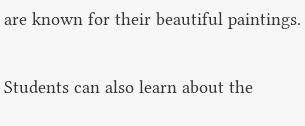are known for their beautiful paintings.

Students can also learn about the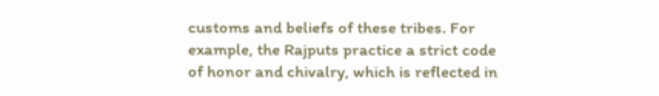customs and beliefs of these tribes. For example, the Rajputs practice a strict code of honor and chivalry, which is reflected in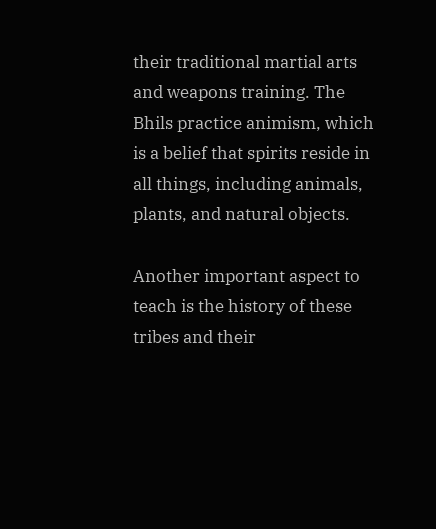their traditional martial arts and weapons training. The Bhils practice animism, which is a belief that spirits reside in all things, including animals, plants, and natural objects.

Another important aspect to teach is the history of these tribes and their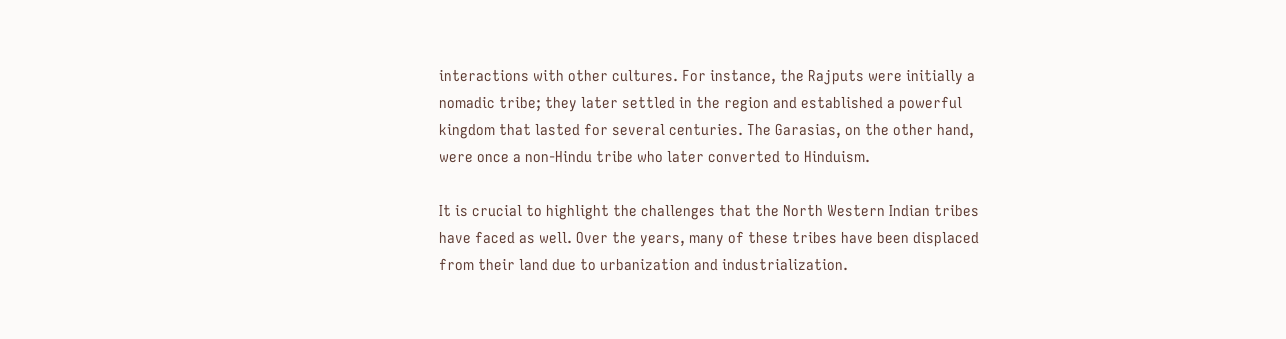interactions with other cultures. For instance, the Rajputs were initially a nomadic tribe; they later settled in the region and established a powerful kingdom that lasted for several centuries. The Garasias, on the other hand, were once a non-Hindu tribe who later converted to Hinduism.

It is crucial to highlight the challenges that the North Western Indian tribes have faced as well. Over the years, many of these tribes have been displaced from their land due to urbanization and industrialization.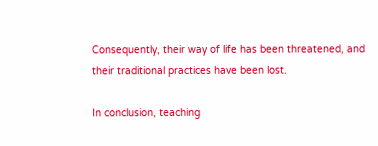Consequently, their way of life has been threatened, and their traditional practices have been lost.

In conclusion, teaching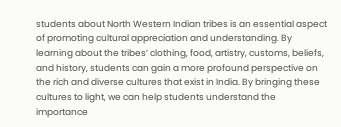students about North Western Indian tribes is an essential aspect of promoting cultural appreciation and understanding. By learning about the tribes’ clothing, food, artistry, customs, beliefs, and history, students can gain a more profound perspective on the rich and diverse cultures that exist in India. By bringing these cultures to light, we can help students understand the importance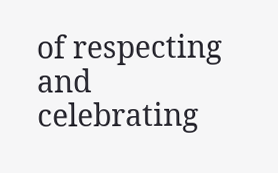of respecting and celebrating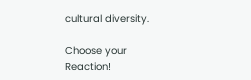cultural diversity.

Choose your Reaction!